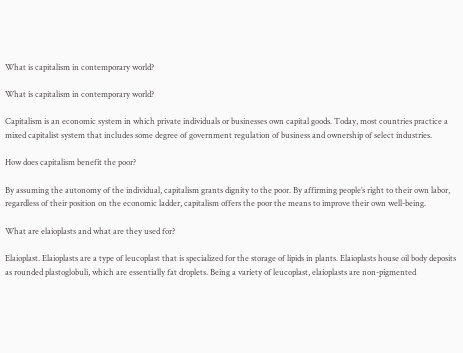What is capitalism in contemporary world?

What is capitalism in contemporary world?

Capitalism is an economic system in which private individuals or businesses own capital goods. Today, most countries practice a mixed capitalist system that includes some degree of government regulation of business and ownership of select industries.

How does capitalism benefit the poor?

By assuming the autonomy of the individual, capitalism grants dignity to the poor. By affirming people’s right to their own labor, regardless of their position on the economic ladder, capitalism offers the poor the means to improve their own well-being.

What are elaioplasts and what are they used for?

Elaioplast. Elaioplasts are a type of leucoplast that is specialized for the storage of lipids in plants. Elaioplasts house oil body deposits as rounded plastoglobuli, which are essentially fat droplets. Being a variety of leucoplast, elaioplasts are non-pigmented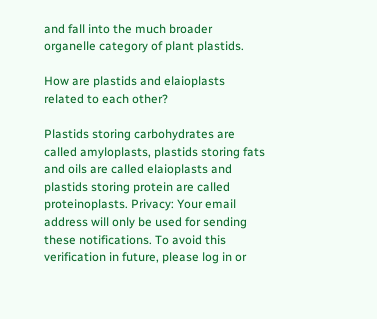and fall into the much broader organelle category of plant plastids.

How are plastids and elaioplasts related to each other?

Plastids storing carbohydrates are called amyloplasts, plastids storing fats and oils are called elaioplasts and plastids storing protein are called proteinoplasts. Privacy: Your email address will only be used for sending these notifications. To avoid this verification in future, please log in or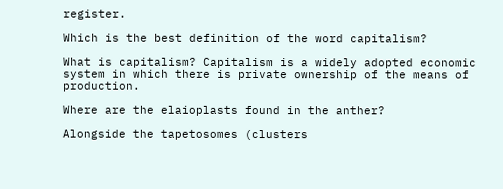register.

Which is the best definition of the word capitalism?

What is capitalism? Capitalism is a widely adopted economic system in which there is private ownership of the means of production.

Where are the elaioplasts found in the anther?

Alongside the tapetosomes (clusters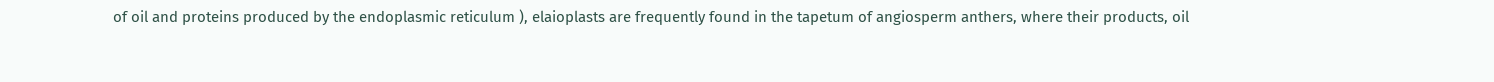of oil and proteins produced by the endoplasmic reticulum ), elaioplasts are frequently found in the tapetum of angiosperm anthers, where their products, oil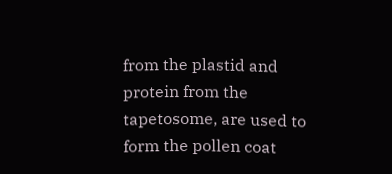from the plastid and protein from the tapetosome, are used to form the pollen coat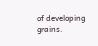of developing grains.